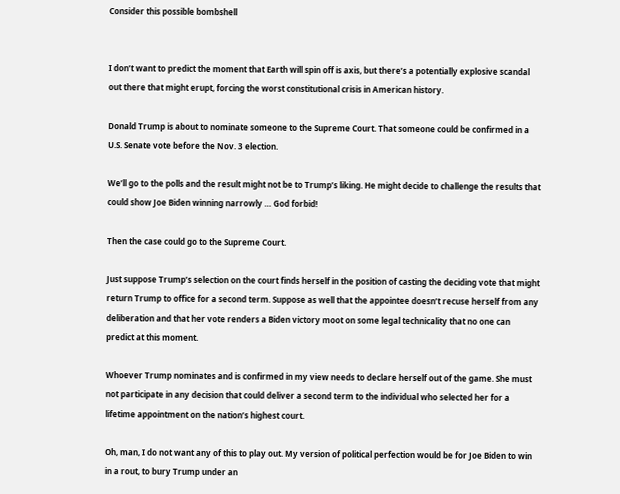Consider this possible bombshell


I don’t want to predict the moment that Earth will spin off is axis, but there’s a potentially explosive scandal out there that might erupt, forcing the worst constitutional crisis in American history.

Donald Trump is about to nominate someone to the Supreme Court. That someone could be confirmed in a U.S. Senate vote before the Nov. 3 election.

We’ll go to the polls and the result might not be to Trump’s liking. He might decide to challenge the results that could show Joe Biden winning narrowly … God forbid!

Then the case could go to the Supreme Court.

Just suppose Trump’s selection on the court finds herself in the position of casting the deciding vote that might return Trump to office for a second term. Suppose as well that the appointee doesn’t recuse herself from any deliberation and that her vote renders a Biden victory moot on some legal technicality that no one can predict at this moment.

Whoever Trump nominates and is confirmed in my view needs to declare herself out of the game. She must not participate in any decision that could deliver a second term to the individual who selected her for a lifetime appointment on the nation’s highest court.

Oh, man, I do not want any of this to play out. My version of political perfection would be for Joe Biden to win in a rout, to bury Trump under an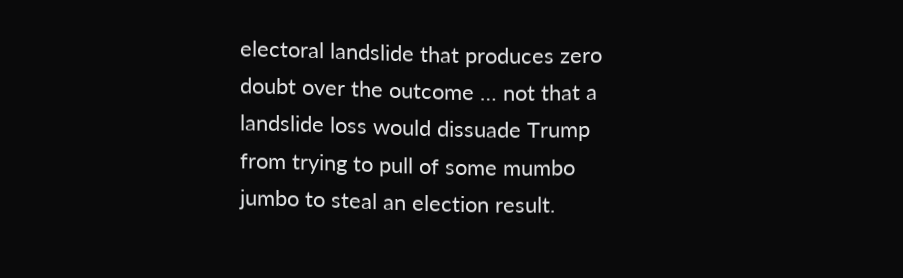electoral landslide that produces zero doubt over the outcome … not that a landslide loss would dissuade Trump from trying to pull of some mumbo jumbo to steal an election result.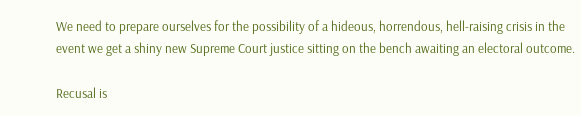We need to prepare ourselves for the possibility of a hideous, horrendous, hell-raising crisis in the event we get a shiny new Supreme Court justice sitting on the bench awaiting an electoral outcome.

Recusal is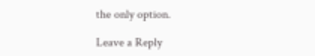the only option.

Leave a Reply